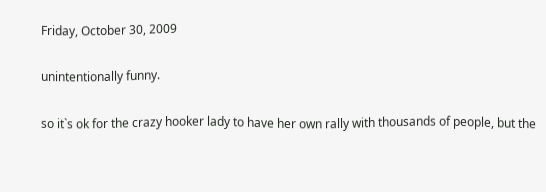Friday, October 30, 2009

unintentionally funny.

so it`s ok for the crazy hooker lady to have her own rally with thousands of people, but the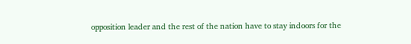opposition leader and the rest of the nation have to stay indoors for the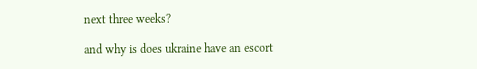next three weeks?

and why is does ukraine have an escort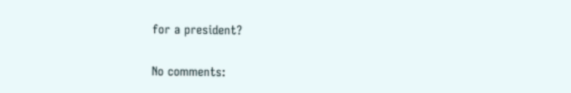for a president?

No comments: